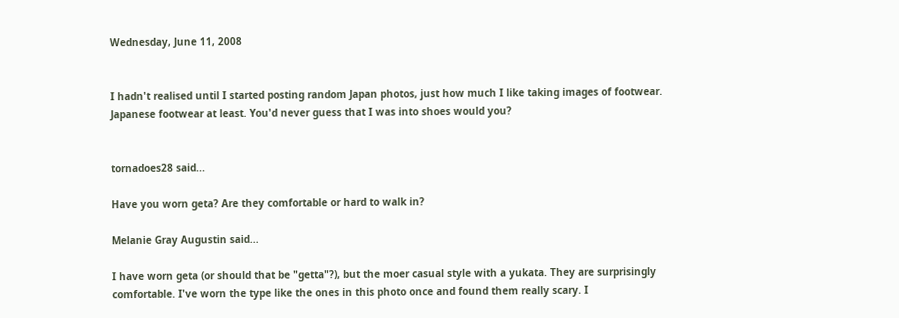Wednesday, June 11, 2008


I hadn't realised until I started posting random Japan photos, just how much I like taking images of footwear. Japanese footwear at least. You'd never guess that I was into shoes would you?


tornadoes28 said...

Have you worn geta? Are they comfortable or hard to walk in?

Melanie Gray Augustin said...

I have worn geta (or should that be "getta"?), but the moer casual style with a yukata. They are surprisingly comfortable. I've worn the type like the ones in this photo once and found them really scary. I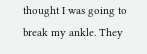thought I was going to break my ankle. They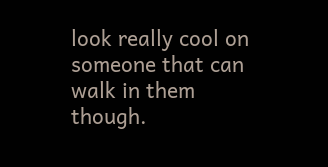look really cool on someone that can walk in them though.